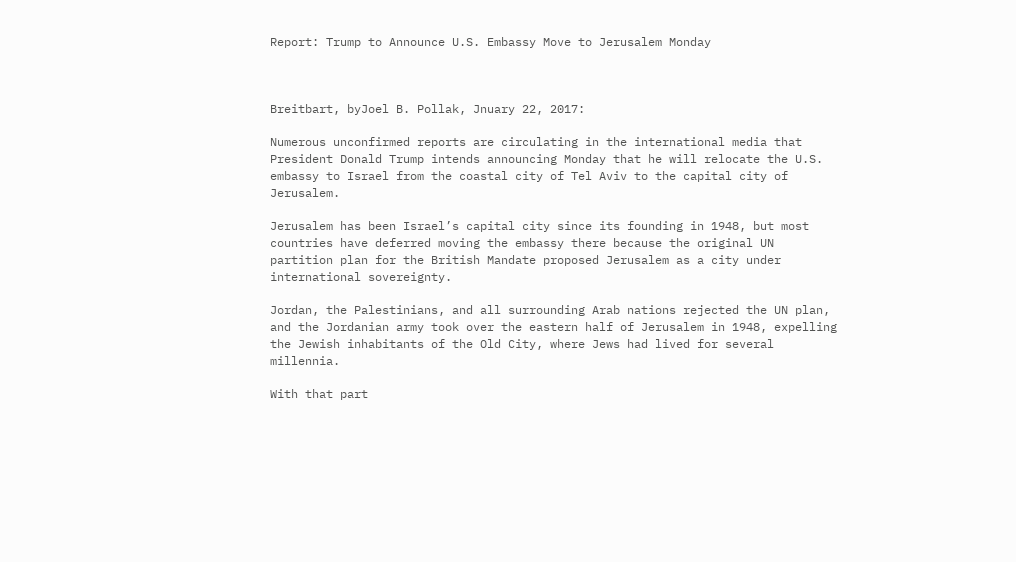Report: Trump to Announce U.S. Embassy Move to Jerusalem Monday



Breitbart, byJoel B. Pollak, Jnuary 22, 2017:

Numerous unconfirmed reports are circulating in the international media that President Donald Trump intends announcing Monday that he will relocate the U.S. embassy to Israel from the coastal city of Tel Aviv to the capital city of Jerusalem.

Jerusalem has been Israel’s capital city since its founding in 1948, but most countries have deferred moving the embassy there because the original UN partition plan for the British Mandate proposed Jerusalem as a city under international sovereignty.

Jordan, the Palestinians, and all surrounding Arab nations rejected the UN plan, and the Jordanian army took over the eastern half of Jerusalem in 1948, expelling the Jewish inhabitants of the Old City, where Jews had lived for several millennia.

With that part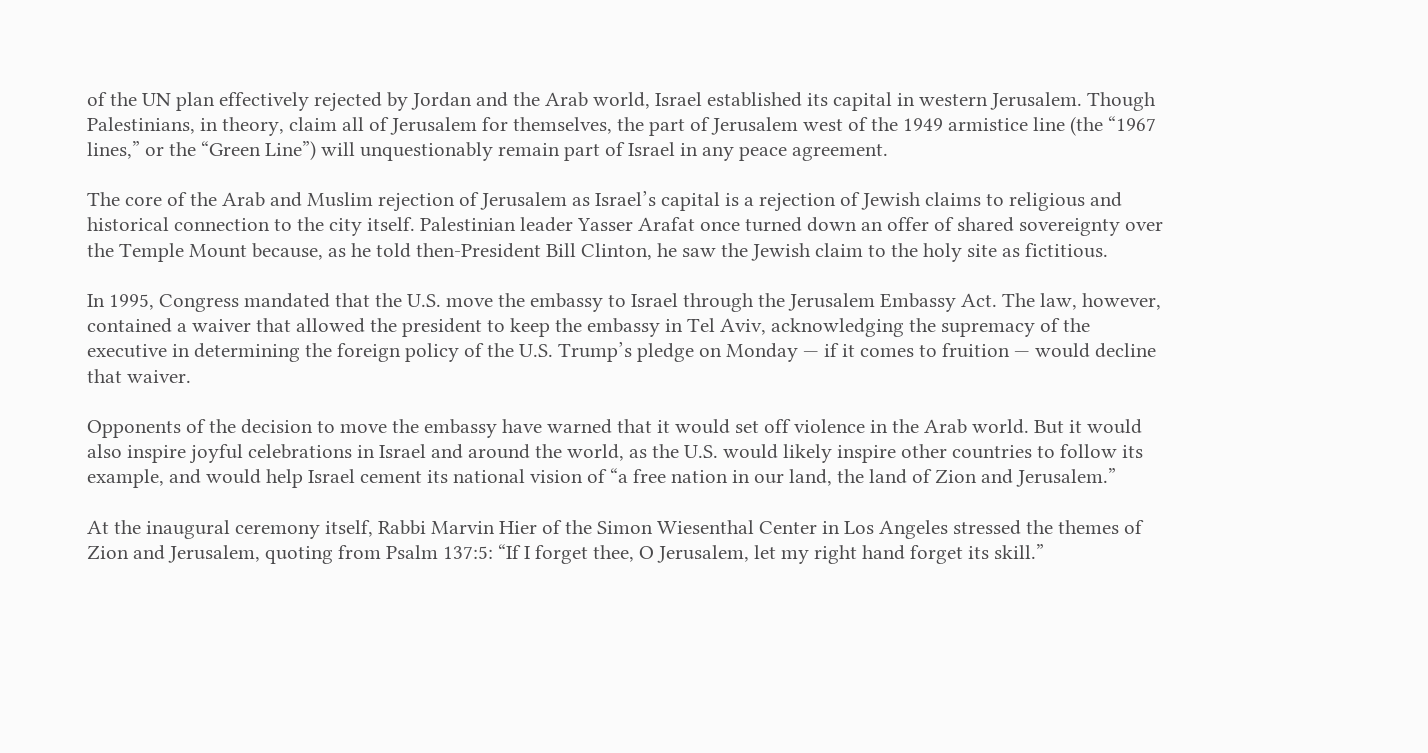of the UN plan effectively rejected by Jordan and the Arab world, Israel established its capital in western Jerusalem. Though Palestinians, in theory, claim all of Jerusalem for themselves, the part of Jerusalem west of the 1949 armistice line (the “1967 lines,” or the “Green Line”) will unquestionably remain part of Israel in any peace agreement.

The core of the Arab and Muslim rejection of Jerusalem as Israel’s capital is a rejection of Jewish claims to religious and historical connection to the city itself. Palestinian leader Yasser Arafat once turned down an offer of shared sovereignty over the Temple Mount because, as he told then-President Bill Clinton, he saw the Jewish claim to the holy site as fictitious.

In 1995, Congress mandated that the U.S. move the embassy to Israel through the Jerusalem Embassy Act. The law, however, contained a waiver that allowed the president to keep the embassy in Tel Aviv, acknowledging the supremacy of the executive in determining the foreign policy of the U.S. Trump’s pledge on Monday — if it comes to fruition — would decline that waiver.

Opponents of the decision to move the embassy have warned that it would set off violence in the Arab world. But it would also inspire joyful celebrations in Israel and around the world, as the U.S. would likely inspire other countries to follow its example, and would help Israel cement its national vision of “a free nation in our land, the land of Zion and Jerusalem.”

At the inaugural ceremony itself, Rabbi Marvin Hier of the Simon Wiesenthal Center in Los Angeles stressed the themes of Zion and Jerusalem, quoting from Psalm 137:5: “If I forget thee, O Jerusalem, let my right hand forget its skill.”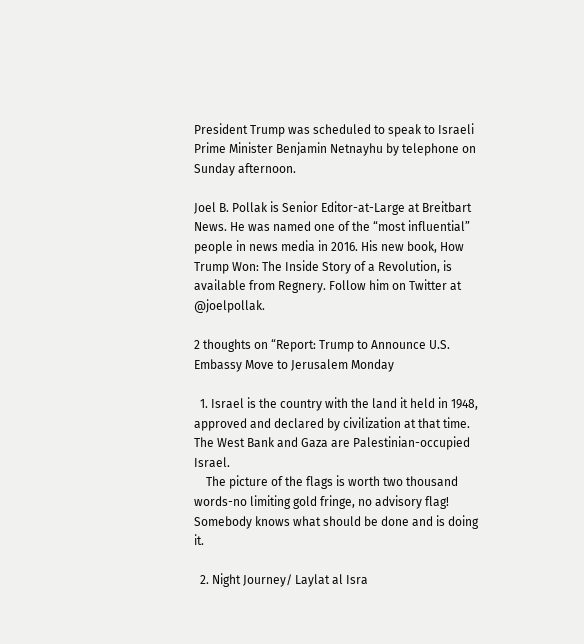President Trump was scheduled to speak to Israeli Prime Minister Benjamin Netnayhu by telephone on Sunday afternoon.

Joel B. Pollak is Senior Editor-at-Large at Breitbart News. He was named one of the “most influential” people in news media in 2016. His new book, How Trump Won: The Inside Story of a Revolution, is available from Regnery. Follow him on Twitter at @joelpollak.

2 thoughts on “Report: Trump to Announce U.S. Embassy Move to Jerusalem Monday

  1. Israel is the country with the land it held in 1948, approved and declared by civilization at that time. The West Bank and Gaza are Palestinian-occupied Israel.
    The picture of the flags is worth two thousand words-no limiting gold fringe, no advisory flag! Somebody knows what should be done and is doing it.

  2. Night Journey/ Laylat al Isra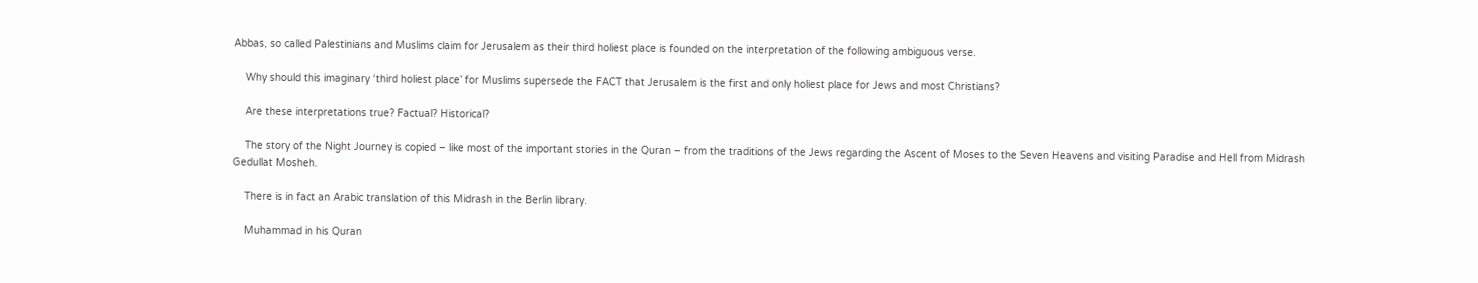Abbas, so called Palestinians and Muslims claim for Jerusalem as their third holiest place is founded on the interpretation of the following ambiguous verse.

    Why should this imaginary ‘third holiest place’ for Muslims supersede the FACT that Jerusalem is the first and only holiest place for Jews and most Christians?

    Are these interpretations true? Factual? Historical?

    The story of the Night Journey is copied – like most of the important stories in the Quran – from the traditions of the Jews regarding the Ascent of Moses to the Seven Heavens and visiting Paradise and Hell from Midrash Gedullat Mosheh.

    There is in fact an Arabic translation of this Midrash in the Berlin library.

    Muhammad in his Quran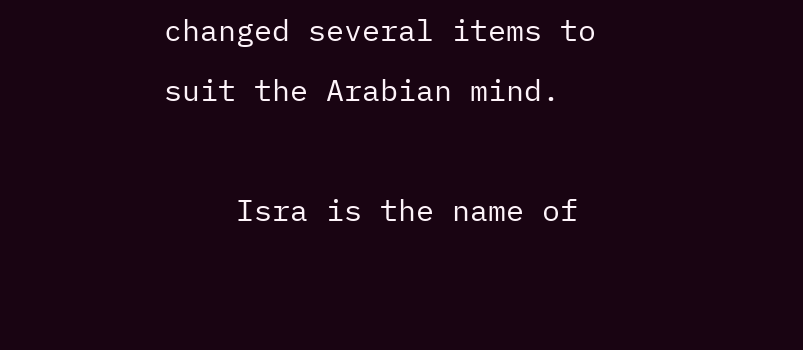changed several items to suit the Arabian mind.

    Isra is the name of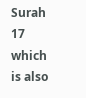Surah 17 which is also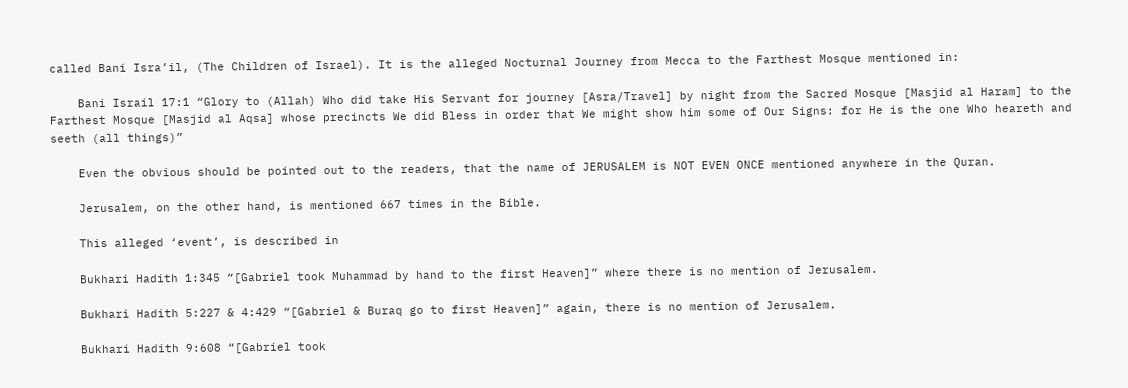called Bani Isra’il, (The Children of Israel). It is the alleged Nocturnal Journey from Mecca to the Farthest Mosque mentioned in:

    Bani Israil 17:1 “Glory to (Allah) Who did take His Servant for journey [Asra/Travel] by night from the Sacred Mosque [Masjid al Haram] to the Farthest Mosque [Masjid al Aqsa] whose precincts We did Bless in order that We might show him some of Our Signs: for He is the one Who heareth and seeth (all things)”

    Even the obvious should be pointed out to the readers, that the name of JERUSALEM is NOT EVEN ONCE mentioned anywhere in the Quran.

    Jerusalem, on the other hand, is mentioned 667 times in the Bible.

    This alleged ‘event’, is described in

    Bukhari Hadith 1:345 “[Gabriel took Muhammad by hand to the first Heaven]” where there is no mention of Jerusalem.

    Bukhari Hadith 5:227 & 4:429 “[Gabriel & Buraq go to first Heaven]” again, there is no mention of Jerusalem.

    Bukhari Hadith 9:608 “[Gabriel took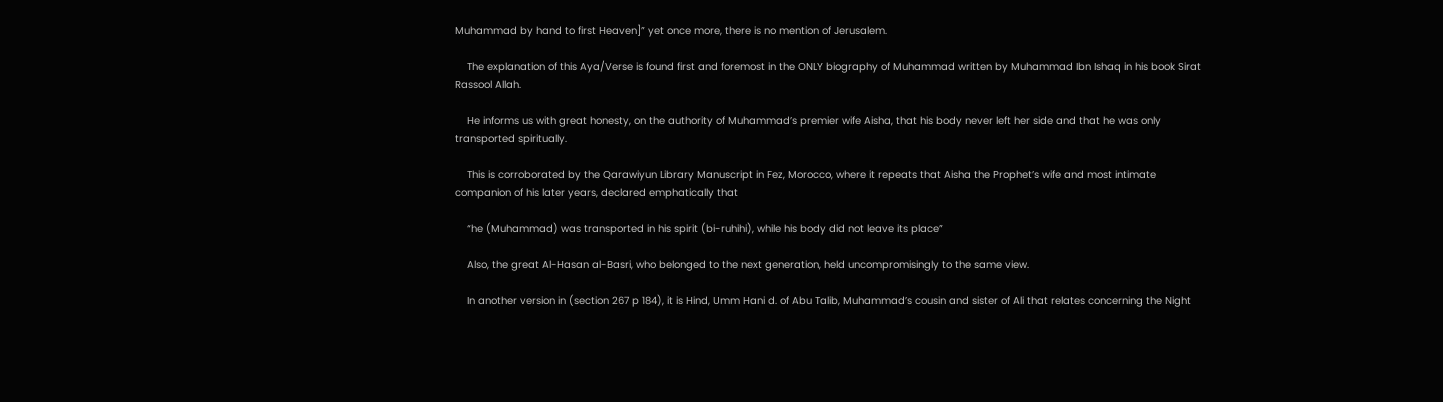Muhammad by hand to first Heaven]” yet once more, there is no mention of Jerusalem.

    The explanation of this Aya/Verse is found first and foremost in the ONLY biography of Muhammad written by Muhammad Ibn Ishaq in his book Sirat Rassool Allah.

    He informs us with great honesty, on the authority of Muhammad’s premier wife Aisha, that his body never left her side and that he was only transported spiritually.

    This is corroborated by the Qarawiyun Library Manuscript in Fez, Morocco, where it repeats that Aisha the Prophet’s wife and most intimate companion of his later years, declared emphatically that

    “he (Muhammad) was transported in his spirit (bi-ruhihi), while his body did not leave its place”

    Also, the great Al-Hasan al-Basri, who belonged to the next generation, held uncompromisingly to the same view.

    In another version in (section 267 p 184), it is Hind, Umm Hani d. of Abu Talib, Muhammad’s cousin and sister of Ali that relates concerning the Night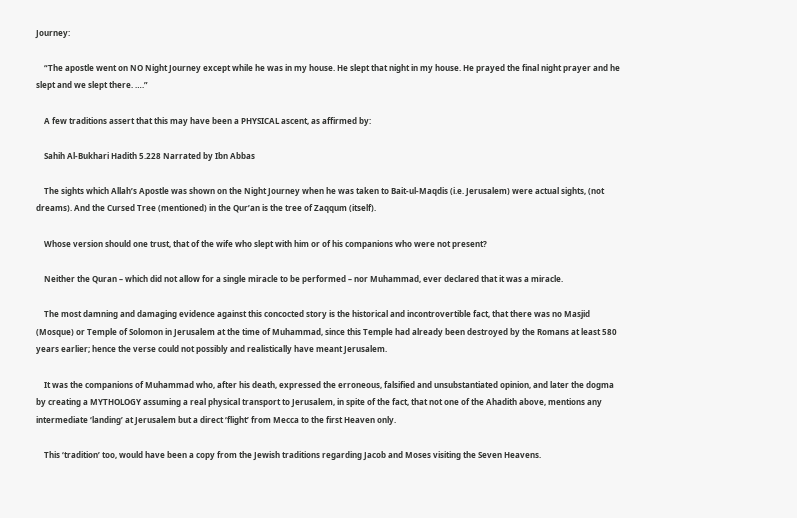Journey:

    “The apostle went on NO Night Journey except while he was in my house. He slept that night in my house. He prayed the final night prayer and he slept and we slept there. ….”

    A few traditions assert that this may have been a PHYSICAL ascent, as affirmed by:

    Sahih Al-Bukhari Hadith 5.228 Narrated by Ibn Abbas

    The sights which Allah’s Apostle was shown on the Night Journey when he was taken to Bait-ul-Maqdis (i.e. Jerusalem) were actual sights, (not dreams). And the Cursed Tree (mentioned) in the Qur’an is the tree of Zaqqum (itself).

    Whose version should one trust, that of the wife who slept with him or of his companions who were not present?

    Neither the Quran – which did not allow for a single miracle to be performed – nor Muhammad, ever declared that it was a miracle.

    The most damning and damaging evidence against this concocted story is the historical and incontrovertible fact, that there was no Masjid (Mosque) or Temple of Solomon in Jerusalem at the time of Muhammad, since this Temple had already been destroyed by the Romans at least 580 years earlier; hence the verse could not possibly and realistically have meant Jerusalem.

    It was the companions of Muhammad who, after his death, expressed the erroneous, falsified and unsubstantiated opinion, and later the dogma by creating a MYTHOLOGY assuming a real physical transport to Jerusalem, in spite of the fact, that not one of the Ahadith above, mentions any intermediate ‘landing’ at Jerusalem but a direct ‘flight’ from Mecca to the first Heaven only.

    This ‘tradition’ too, would have been a copy from the Jewish traditions regarding Jacob and Moses visiting the Seven Heavens.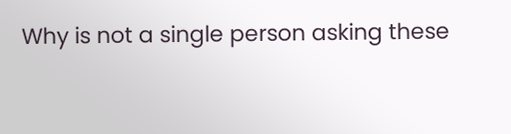Why is not a single person asking these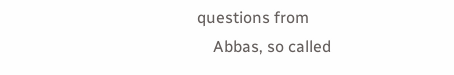questions from
    Abbas, so called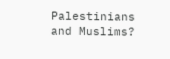Palestinians and Muslims?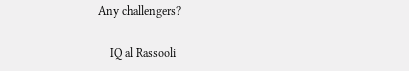Any challengers?

    IQ al Rassooli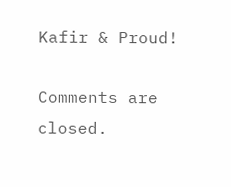Kafir & Proud!

Comments are closed.